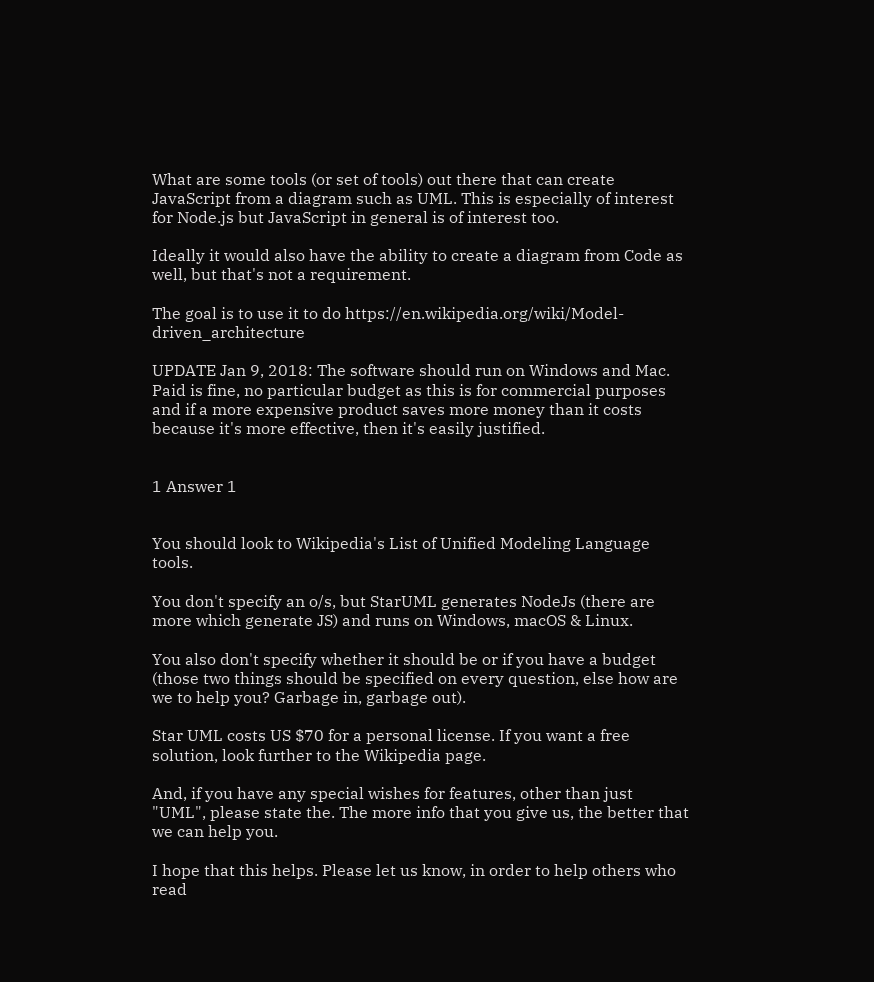What are some tools (or set of tools) out there that can create JavaScript from a diagram such as UML. This is especially of interest for Node.js but JavaScript in general is of interest too.

Ideally it would also have the ability to create a diagram from Code as well, but that's not a requirement.

The goal is to use it to do https://en.wikipedia.org/wiki/Model-driven_architecture

UPDATE Jan 9, 2018: The software should run on Windows and Mac. Paid is fine, no particular budget as this is for commercial purposes and if a more expensive product saves more money than it costs because it's more effective, then it's easily justified.


1 Answer 1


You should look to Wikipedia's List of Unified Modeling Language tools.

You don't specify an o/s, but StarUML generates NodeJs (there are more which generate JS) and runs on Windows, macOS & Linux.

You also don't specify whether it should be or if you have a budget (those two things should be specified on every question, else how are we to help you? Garbage in, garbage out).

Star UML costs US $70 for a personal license. If you want a free solution, look further to the Wikipedia page.

And, if you have any special wishes for features, other than just "UML", please state the. The more info that you give us, the better that we can help you.

I hope that this helps. Please let us know, in order to help others who read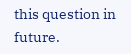this question in future.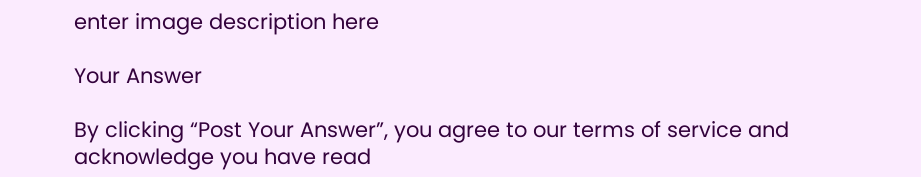enter image description here

Your Answer

By clicking “Post Your Answer”, you agree to our terms of service and acknowledge you have read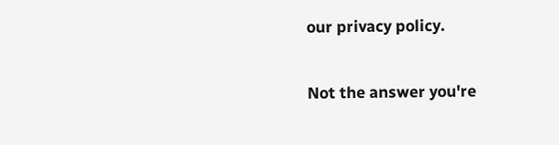our privacy policy.

Not the answer you're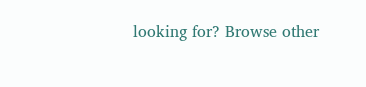looking for? Browse other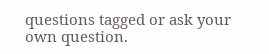questions tagged or ask your own question.